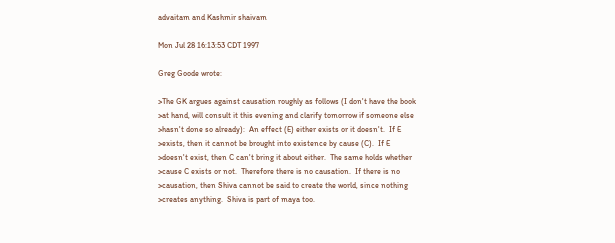advaitam and Kashmir shaivam

Mon Jul 28 16:13:53 CDT 1997

Greg Goode wrote:

>The GK argues against causation roughly as follows (I don't have the book
>at hand, will consult it this evening and clarify tomorrow if someone else
>hasn't done so already):  An effect (E) either exists or it doesn't.  If E
>exists, then it cannot be brought into existence by cause (C).  If E
>doesn't exist, then C can't bring it about either.  The same holds whether
>cause C exists or not.  Therefore there is no causation.  If there is no
>causation, then Shiva cannot be said to create the world, since nothing
>creates anything.  Shiva is part of maya too.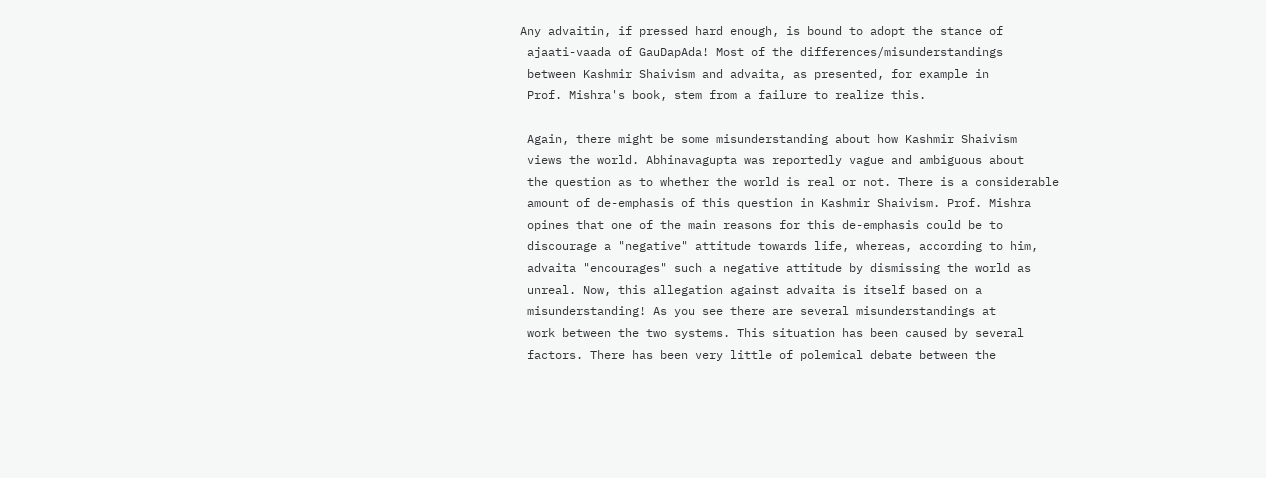Any advaitin, if pressed hard enough, is bound to adopt the stance of
 ajaati-vaada of GauDapAda! Most of the differences/misunderstandings
 between Kashmir Shaivism and advaita, as presented, for example in
 Prof. Mishra's book, stem from a failure to realize this.

 Again, there might be some misunderstanding about how Kashmir Shaivism
 views the world. Abhinavagupta was reportedly vague and ambiguous about
 the question as to whether the world is real or not. There is a considerable
 amount of de-emphasis of this question in Kashmir Shaivism. Prof. Mishra
 opines that one of the main reasons for this de-emphasis could be to
 discourage a "negative" attitude towards life, whereas, according to him,
 advaita "encourages" such a negative attitude by dismissing the world as
 unreal. Now, this allegation against advaita is itself based on a
 misunderstanding! As you see there are several misunderstandings at
 work between the two systems. This situation has been caused by several
 factors. There has been very little of polemical debate between the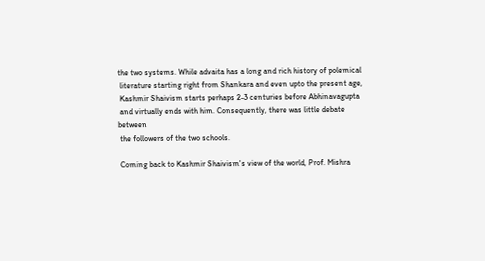the two systems. While advaita has a long and rich history of polemical
 literature starting right from Shankara and even upto the present age,
 Kashmir Shaivism starts perhaps 2-3 centuries before Abhinavagupta
 and virtually ends with him. Consequently, there was little debate between
 the followers of the two schools.

 Coming back to Kashmir Shaivism's view of the world, Prof. Mishra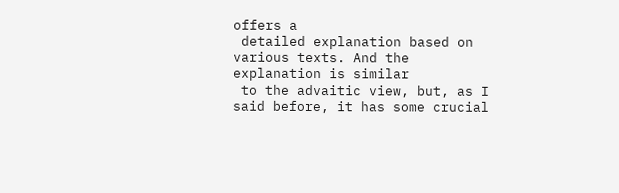offers a
 detailed explanation based on various texts. And the explanation is similar
 to the advaitic view, but, as I said before, it has some crucial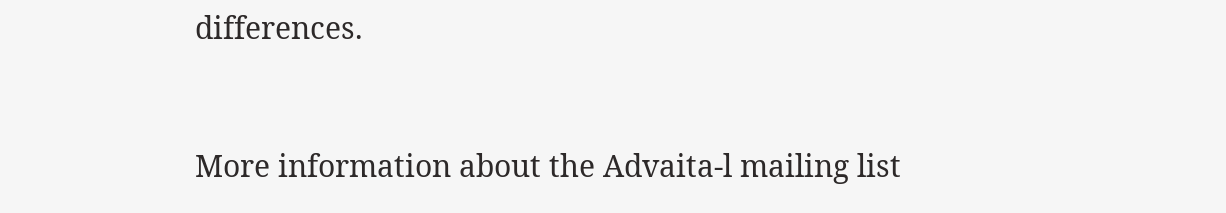differences.


More information about the Advaita-l mailing list